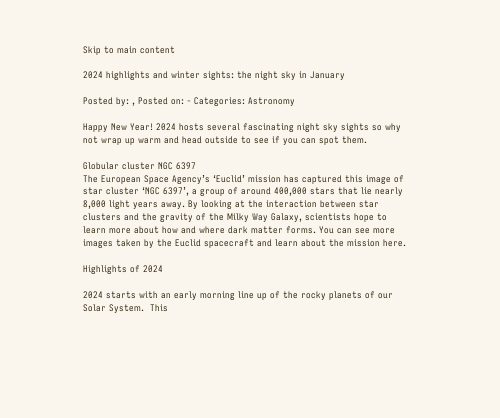Skip to main content

2024 highlights and winter sights: the night sky in January

Posted by: , Posted on: - Categories: Astronomy

Happy New Year! 2024 hosts several fascinating night sky sights so why not wrap up warm and head outside to see if you can spot them.

Globular cluster NGC 6397
The European Space Agency’s ‘Euclid’ mission has captured this image of star cluster ‘NGC 6397’, a group of around 400,000 stars that lie nearly 8,000 light years away. By looking at the interaction between star clusters and the gravity of the Milky Way Galaxy, scientists hope to learn more about how and where dark matter forms. You can see more images taken by the Euclid spacecraft and learn about the mission here.

Highlights of 2024

2024 starts with an early morning line up of the rocky planets of our Solar System.  This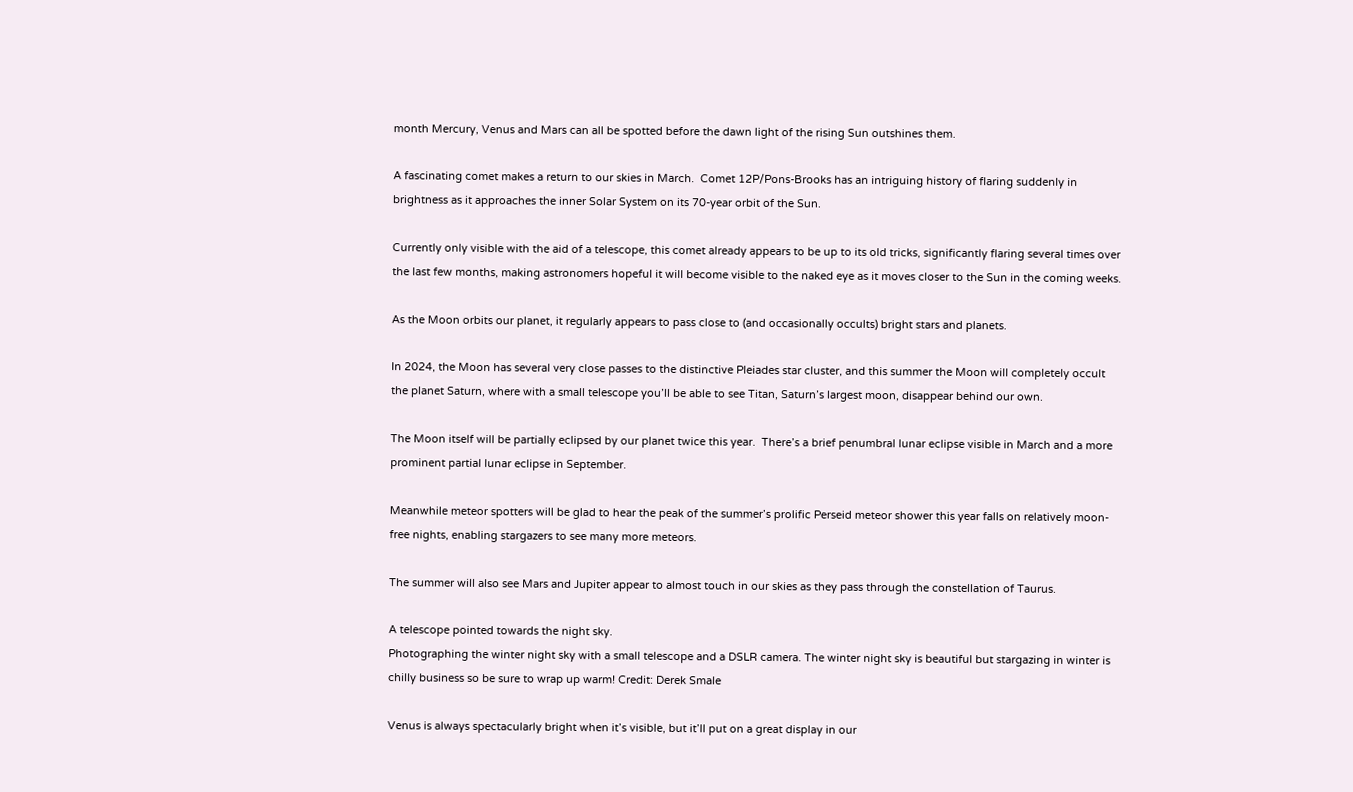month Mercury, Venus and Mars can all be spotted before the dawn light of the rising Sun outshines them.

A fascinating comet makes a return to our skies in March.  Comet 12P/Pons-Brooks has an intriguing history of flaring suddenly in brightness as it approaches the inner Solar System on its 70-year orbit of the Sun.

Currently only visible with the aid of a telescope, this comet already appears to be up to its old tricks, significantly flaring several times over the last few months, making astronomers hopeful it will become visible to the naked eye as it moves closer to the Sun in the coming weeks.

As the Moon orbits our planet, it regularly appears to pass close to (and occasionally occults) bright stars and planets.

In 2024, the Moon has several very close passes to the distinctive Pleiades star cluster, and this summer the Moon will completely occult the planet Saturn, where with a small telescope you’ll be able to see Titan, Saturn’s largest moon, disappear behind our own.

The Moon itself will be partially eclipsed by our planet twice this year.  There’s a brief penumbral lunar eclipse visible in March and a more prominent partial lunar eclipse in September.

Meanwhile meteor spotters will be glad to hear the peak of the summer’s prolific Perseid meteor shower this year falls on relatively moon-free nights, enabling stargazers to see many more meteors.

The summer will also see Mars and Jupiter appear to almost touch in our skies as they pass through the constellation of Taurus.

A telescope pointed towards the night sky.
Photographing the winter night sky with a small telescope and a DSLR camera. The winter night sky is beautiful but stargazing in winter is chilly business so be sure to wrap up warm! Credit: Derek Smale

Venus is always spectacularly bright when it’s visible, but it’ll put on a great display in our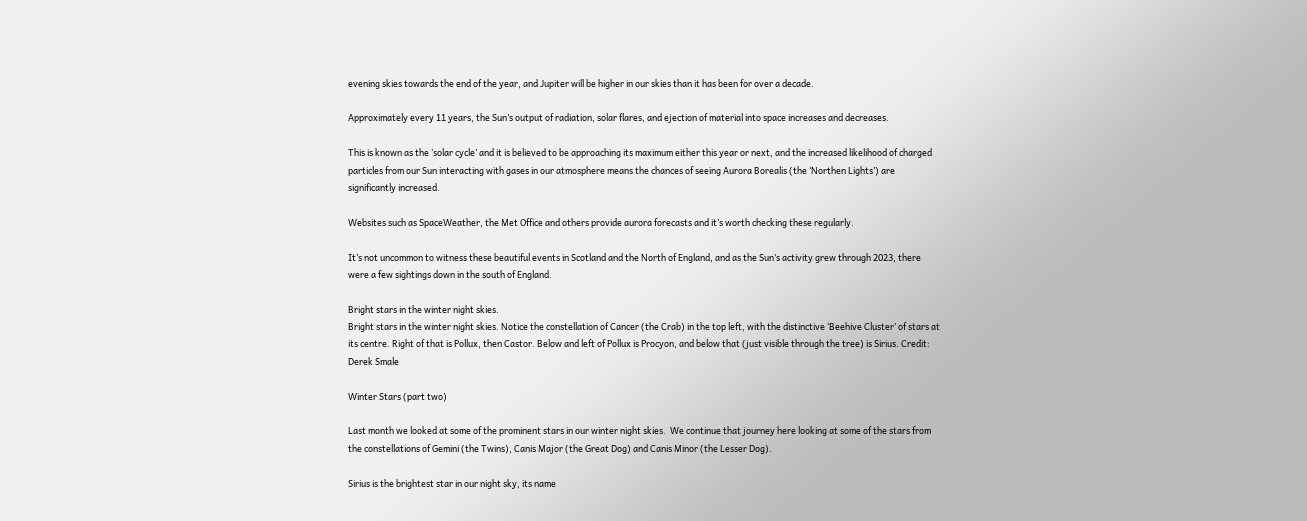evening skies towards the end of the year, and Jupiter will be higher in our skies than it has been for over a decade.

Approximately every 11 years, the Sun’s output of radiation, solar flares, and ejection of material into space increases and decreases.

This is known as the ‘solar cycle’ and it is believed to be approaching its maximum either this year or next, and the increased likelihood of charged particles from our Sun interacting with gases in our atmosphere means the chances of seeing Aurora Borealis (the ‘Northen Lights’) are significantly increased.

Websites such as SpaceWeather, the Met Office and others provide aurora forecasts and it’s worth checking these regularly.

It’s not uncommon to witness these beautiful events in Scotland and the North of England, and as the Sun’s activity grew through 2023, there were a few sightings down in the south of England.

Bright stars in the winter night skies.
Bright stars in the winter night skies. Notice the constellation of Cancer (the Crab) in the top left, with the distinctive ‘Beehive Cluster’ of stars at its centre. Right of that is Pollux, then Castor. Below and left of Pollux is Procyon, and below that (just visible through the tree) is Sirius. Credit: Derek Smale

Winter Stars (part two)

Last month we looked at some of the prominent stars in our winter night skies.  We continue that journey here looking at some of the stars from the constellations of Gemini (the Twins), Canis Major (the Great Dog) and Canis Minor (the Lesser Dog).

Sirius is the brightest star in our night sky, its name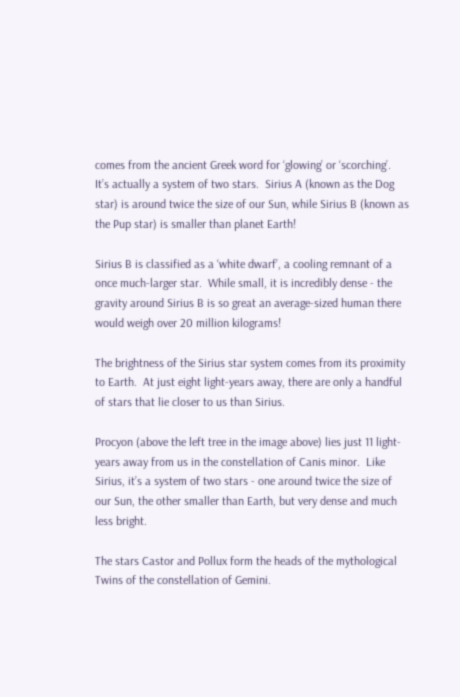comes from the ancient Greek word for ‘glowing’ or ‘scorching’.  It’s actually a system of two stars.  Sirius A (known as the Dog star) is around twice the size of our Sun, while Sirius B (known as the Pup star) is smaller than planet Earth!

Sirius B is classified as a ‘white dwarf’, a cooling remnant of a once much-larger star.  While small, it is incredibly dense - the gravity around Sirius B is so great an average-sized human there would weigh over 20 million kilograms!

The brightness of the Sirius star system comes from its proximity to Earth.  At just eight light-years away, there are only a handful of stars that lie closer to us than Sirius.

Procyon (above the left tree in the image above) lies just 11 light-years away from us in the constellation of Canis minor.  Like Sirius, it’s a system of two stars - one around twice the size of our Sun, the other smaller than Earth, but very dense and much less bright.

The stars Castor and Pollux form the heads of the mythological Twins of the constellation of Gemini.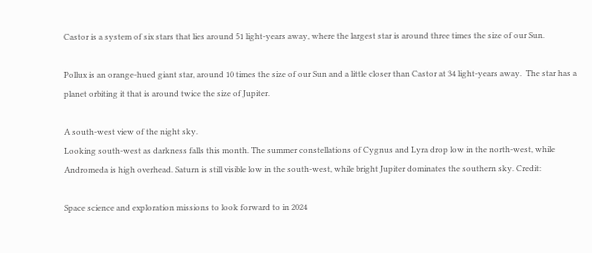Castor is a system of six stars that lies around 51 light-years away, where the largest star is around three times the size of our Sun.

Pollux is an orange-hued giant star, around 10 times the size of our Sun and a little closer than Castor at 34 light-years away.  The star has a planet orbiting it that is around twice the size of Jupiter.

A south-west view of the night sky.
Looking south-west as darkness falls this month. The summer constellations of Cygnus and Lyra drop low in the north-west, while Andromeda is high overhead. Saturn is still visible low in the south-west, while bright Jupiter dominates the southern sky. Credit:

Space science and exploration missions to look forward to in 2024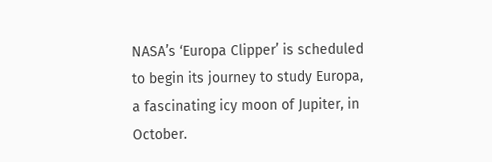NASA’s ‘Europa Clipper’ is scheduled to begin its journey to study Europa, a fascinating icy moon of Jupiter, in October.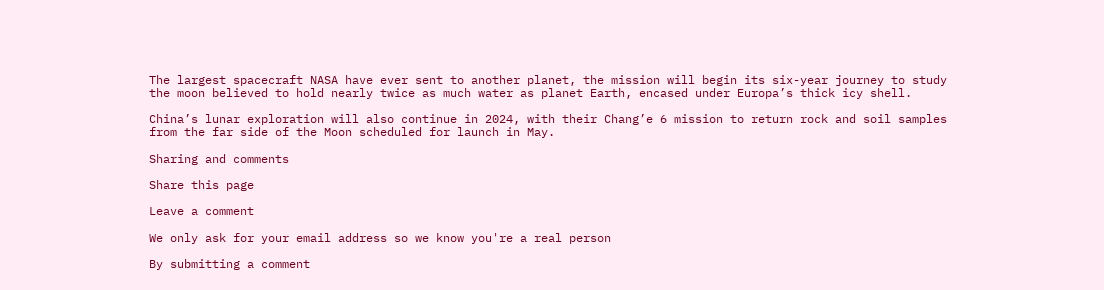The largest spacecraft NASA have ever sent to another planet, the mission will begin its six-year journey to study the moon believed to hold nearly twice as much water as planet Earth, encased under Europa’s thick icy shell.

China’s lunar exploration will also continue in 2024, with their Chang’e 6 mission to return rock and soil samples from the far side of the Moon scheduled for launch in May.

Sharing and comments

Share this page

Leave a comment

We only ask for your email address so we know you're a real person

By submitting a comment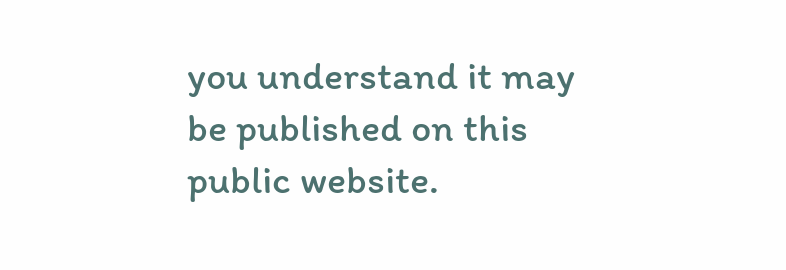you understand it may be published on this public website.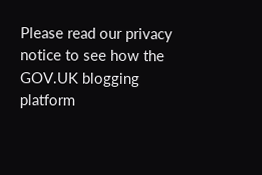Please read our privacy notice to see how the GOV.UK blogging platform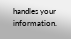handles your information.